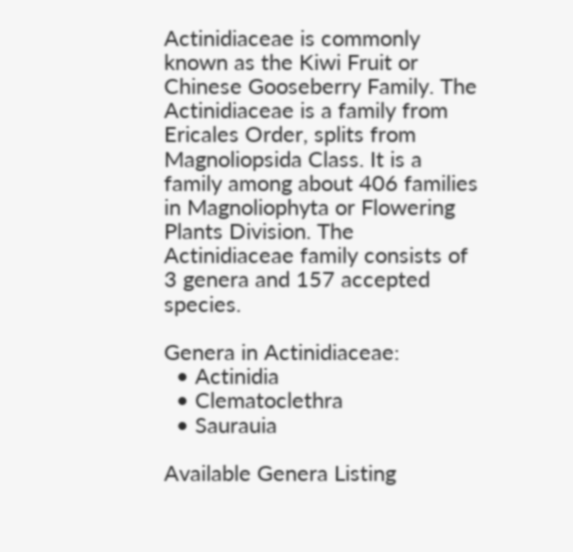Actinidiaceae is commonly known as the Kiwi Fruit or Chinese Gooseberry Family. The Actinidiaceae is a family from Ericales Order, splits from Magnoliopsida Class. It is a family among about 406 families in Magnoliophyta or Flowering Plants Division. The Actinidiaceae family consists of 3 genera and 157 accepted species.

Genera in Actinidiaceae:
  • Actinidia
  • Clematoclethra
  • Saurauia

Available Genera Listing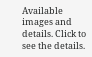Available images and details. Click to see the details.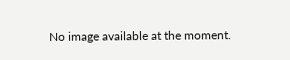No image available at the moment.